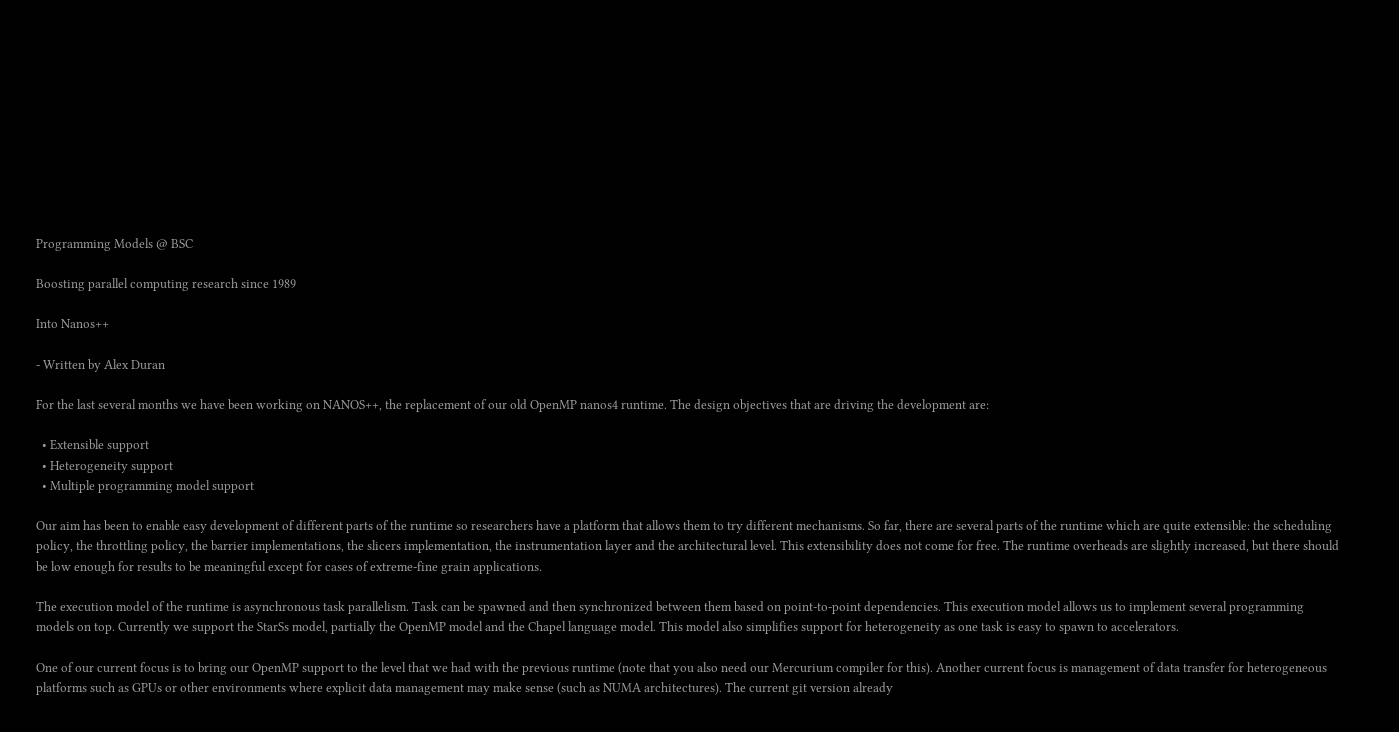Programming Models @ BSC

Boosting parallel computing research since 1989

Into Nanos++

- Written by Alex Duran

For the last several months we have been working on NANOS++, the replacement of our old OpenMP nanos4 runtime. The design objectives that are driving the development are:

  • Extensible support
  • Heterogeneity support
  • Multiple programming model support

Our aim has been to enable easy development of different parts of the runtime so researchers have a platform that allows them to try different mechanisms. So far, there are several parts of the runtime which are quite extensible: the scheduling policy, the throttling policy, the barrier implementations, the slicers implementation, the instrumentation layer and the architectural level. This extensibility does not come for free. The runtime overheads are slightly increased, but there should be low enough for results to be meaningful except for cases of extreme-fine grain applications.

The execution model of the runtime is asynchronous task parallelism. Task can be spawned and then synchronized between them based on point-to-point dependencies. This execution model allows us to implement several programming models on top. Currently we support the StarSs model, partially the OpenMP model and the Chapel language model. This model also simplifies support for heterogeneity as one task is easy to spawn to accelerators.

One of our current focus is to bring our OpenMP support to the level that we had with the previous runtime (note that you also need our Mercurium compiler for this). Another current focus is management of data transfer for heterogeneous platforms such as GPUs or other environments where explicit data management may make sense (such as NUMA architectures). The current git version already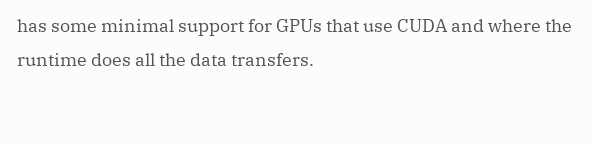has some minimal support for GPUs that use CUDA and where the runtime does all the data transfers.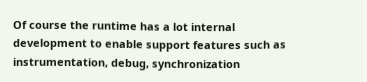Of course the runtime has a lot internal development to enable support features such as instrumentation, debug, synchronization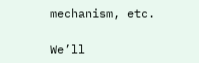mechanism, etc.

We’ll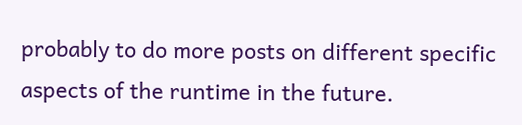probably to do more posts on different specific aspects of the runtime in the future.